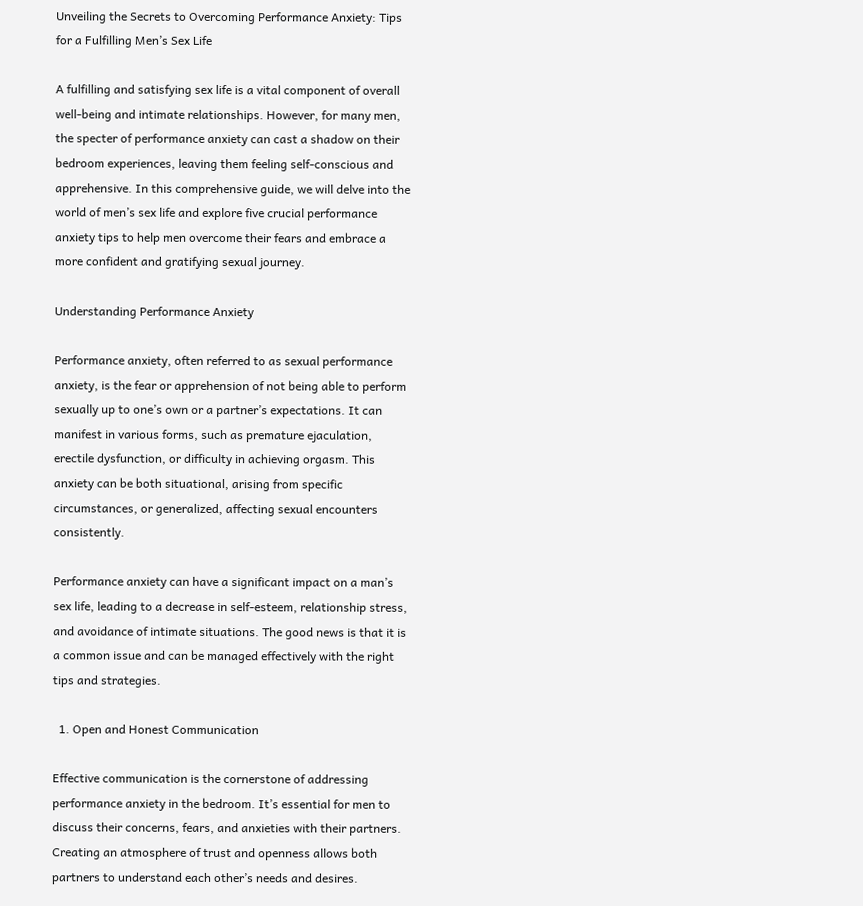Unveiling the Secrets to Overcoming Performance Anxiety: Tips for a Fulfilling Men’s Sex Life

A fulfilling and satisfying sex life is a vital component of overall well-being and intimate relationships. However, for many men, the specter of performance anxiety can cast a shadow on their bedroom experiences, leaving them feeling self-conscious and apprehensive. In this comprehensive guide, we will delve into the world of men’s sex life and explore five crucial performance anxiety tips to help men overcome their fears and embrace a more confident and gratifying sexual journey.

Understanding Performance Anxiety

Performance anxiety, often referred to as sexual performance anxiety, is the fear or apprehension of not being able to perform sexually up to one’s own or a partner’s expectations. It can manifest in various forms, such as premature ejaculation, erectile dysfunction, or difficulty in achieving orgasm. This anxiety can be both situational, arising from specific circumstances, or generalized, affecting sexual encounters consistently.

Performance anxiety can have a significant impact on a man’s sex life, leading to a decrease in self-esteem, relationship stress, and avoidance of intimate situations. The good news is that it is a common issue and can be managed effectively with the right tips and strategies.

  1. Open and Honest Communication

Effective communication is the cornerstone of addressing performance anxiety in the bedroom. It’s essential for men to discuss their concerns, fears, and anxieties with their partners. Creating an atmosphere of trust and openness allows both partners to understand each other’s needs and desires.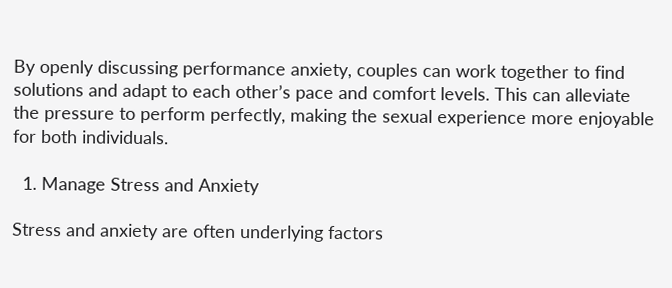By openly discussing performance anxiety, couples can work together to find solutions and adapt to each other’s pace and comfort levels. This can alleviate the pressure to perform perfectly, making the sexual experience more enjoyable for both individuals.

  1. Manage Stress and Anxiety

Stress and anxiety are often underlying factors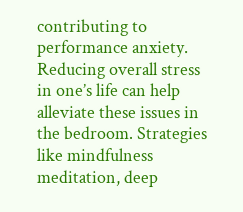contributing to performance anxiety. Reducing overall stress in one’s life can help alleviate these issues in the bedroom. Strategies like mindfulness meditation, deep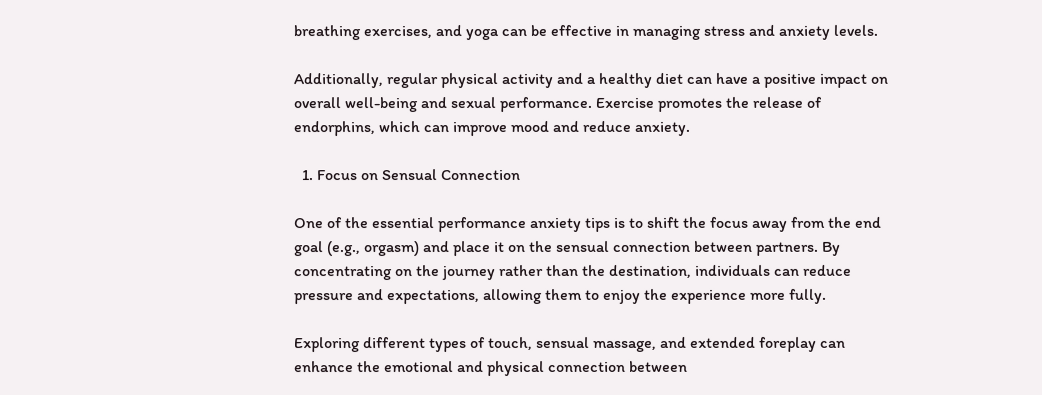breathing exercises, and yoga can be effective in managing stress and anxiety levels.

Additionally, regular physical activity and a healthy diet can have a positive impact on overall well-being and sexual performance. Exercise promotes the release of endorphins, which can improve mood and reduce anxiety.

  1. Focus on Sensual Connection

One of the essential performance anxiety tips is to shift the focus away from the end goal (e.g., orgasm) and place it on the sensual connection between partners. By concentrating on the journey rather than the destination, individuals can reduce pressure and expectations, allowing them to enjoy the experience more fully.

Exploring different types of touch, sensual massage, and extended foreplay can enhance the emotional and physical connection between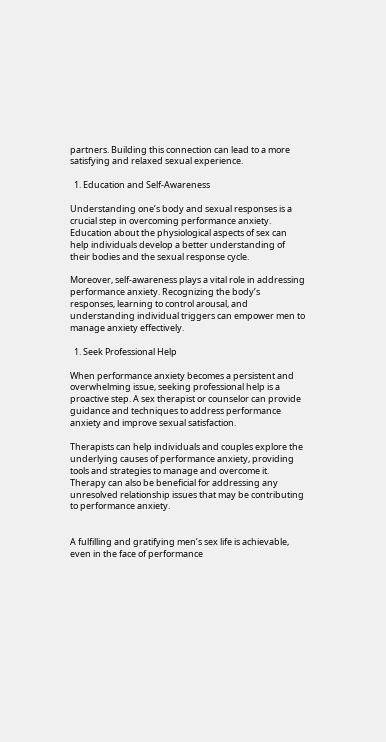partners. Building this connection can lead to a more satisfying and relaxed sexual experience.

  1. Education and Self-Awareness

Understanding one’s body and sexual responses is a crucial step in overcoming performance anxiety. Education about the physiological aspects of sex can help individuals develop a better understanding of their bodies and the sexual response cycle.

Moreover, self-awareness plays a vital role in addressing performance anxiety. Recognizing the body’s responses, learning to control arousal, and understanding individual triggers can empower men to manage anxiety effectively.

  1. Seek Professional Help

When performance anxiety becomes a persistent and overwhelming issue, seeking professional help is a proactive step. A sex therapist or counselor can provide guidance and techniques to address performance anxiety and improve sexual satisfaction.

Therapists can help individuals and couples explore the underlying causes of performance anxiety, providing tools and strategies to manage and overcome it. Therapy can also be beneficial for addressing any unresolved relationship issues that may be contributing to performance anxiety.


A fulfilling and gratifying men’s sex life is achievable, even in the face of performance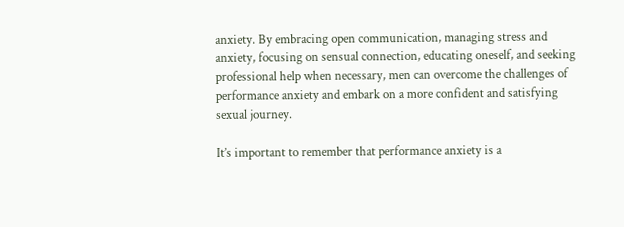anxiety. By embracing open communication, managing stress and anxiety, focusing on sensual connection, educating oneself, and seeking professional help when necessary, men can overcome the challenges of performance anxiety and embark on a more confident and satisfying sexual journey.

It’s important to remember that performance anxiety is a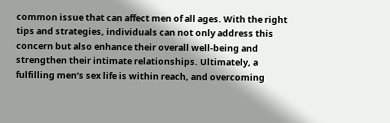common issue that can affect men of all ages. With the right tips and strategies, individuals can not only address this concern but also enhance their overall well-being and strengthen their intimate relationships. Ultimately, a fulfilling men’s sex life is within reach, and overcoming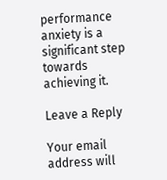performance anxiety is a significant step towards achieving it.

Leave a Reply

Your email address will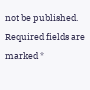not be published. Required fields are marked *